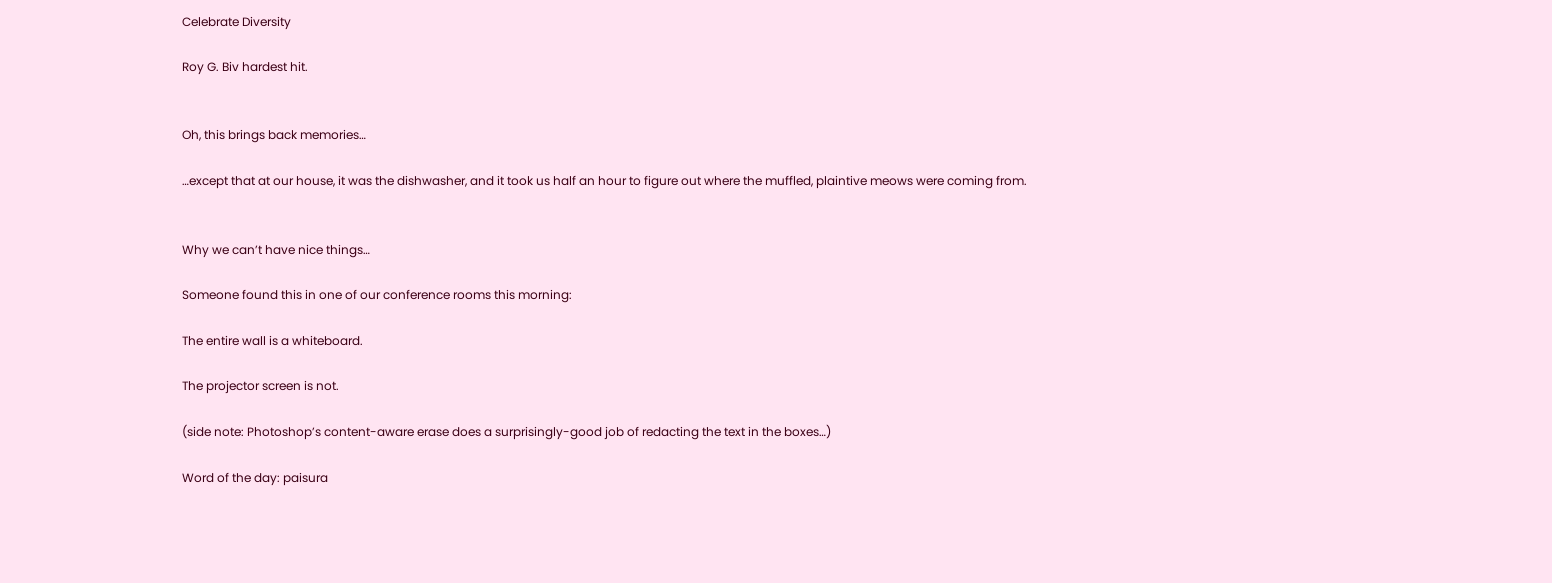Celebrate Diversity

Roy G. Biv hardest hit.


Oh, this brings back memories…

…except that at our house, it was the dishwasher, and it took us half an hour to figure out where the muffled, plaintive meows were coming from.


Why we can’t have nice things…

Someone found this in one of our conference rooms this morning:

The entire wall is a whiteboard.

The projector screen is not.

(side note: Photoshop’s content-aware erase does a surprisingly-good job of redacting the text in the boxes…)

Word of the day: paisura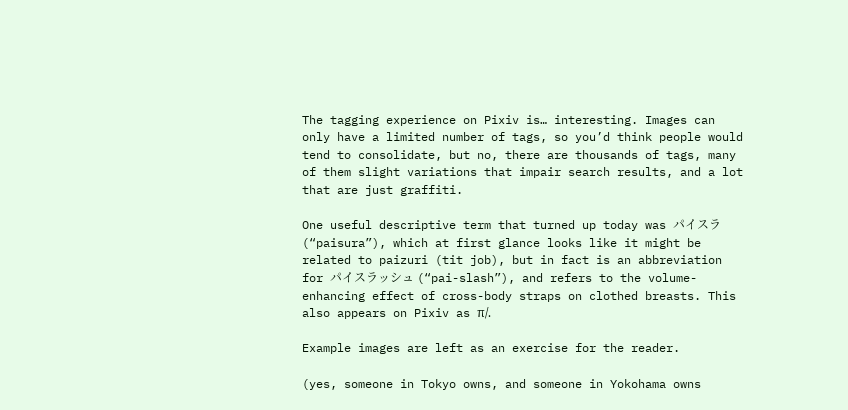The tagging experience on Pixiv is… interesting. Images can only have a limited number of tags, so you’d think people would tend to consolidate, but no, there are thousands of tags, many of them slight variations that impair search results, and a lot that are just graffiti.

One useful descriptive term that turned up today was パイスラ (“paisura”), which at first glance looks like it might be related to paizuri (tit job), but in fact is an abbreviation for パイスラッシュ (“pai-slash”), and refers to the volume-enhancing effect of cross-body straps on clothed breasts. This also appears on Pixiv as π/.

Example images are left as an exercise for the reader.

(yes, someone in Tokyo owns, and someone in Yokohama owns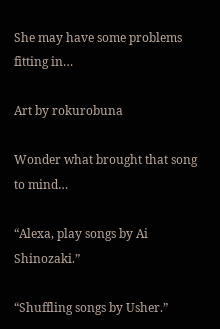She may have some problems fitting in…

Art by rokurobuna

Wonder what brought that song to mind…

“Alexa, play songs by Ai Shinozaki.”

“Shuffling songs by Usher.”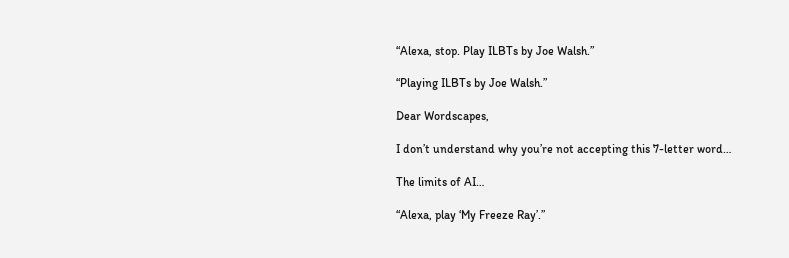“Alexa, stop. Play ILBTs by Joe Walsh.”

“Playing ILBTs by Joe Walsh.”

Dear Wordscapes,

I don’t understand why you’re not accepting this 7-letter word…

The limits of AI…

“Alexa, play ‘My Freeze Ray’.”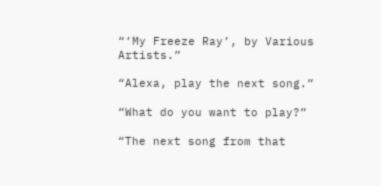“‘My Freeze Ray’, by Various Artists.”

“Alexa, play the next song.”

“What do you want to play?”

“The next song from that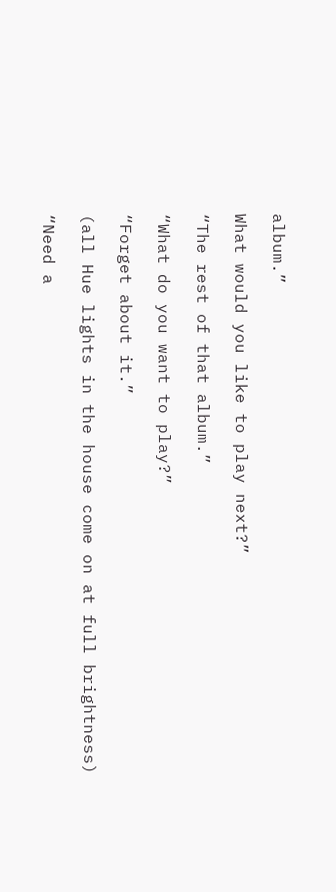album.”

What would you like to play next?”

“The rest of that album.”

“What do you want to play?”

“Forget about it.”

(all Hue lights in the house come on at full brightness)

“Need a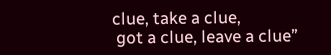clue, take a clue,
 got a clue, leave a clue”